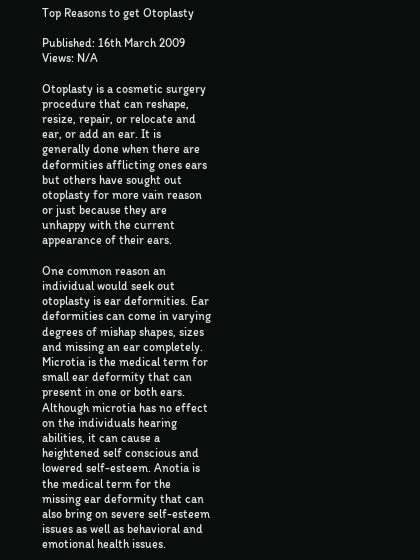Top Reasons to get Otoplasty

Published: 16th March 2009
Views: N/A

Otoplasty is a cosmetic surgery procedure that can reshape, resize, repair, or relocate and ear, or add an ear. It is generally done when there are deformities afflicting ones ears but others have sought out otoplasty for more vain reason or just because they are unhappy with the current appearance of their ears.

One common reason an individual would seek out otoplasty is ear deformities. Ear deformities can come in varying degrees of mishap shapes, sizes and missing an ear completely. Microtia is the medical term for small ear deformity that can present in one or both ears. Although microtia has no effect on the individuals hearing abilities, it can cause a heightened self conscious and lowered self-esteem. Anotia is the medical term for the missing ear deformity that can also bring on severe self-esteem issues as well as behavioral and emotional health issues.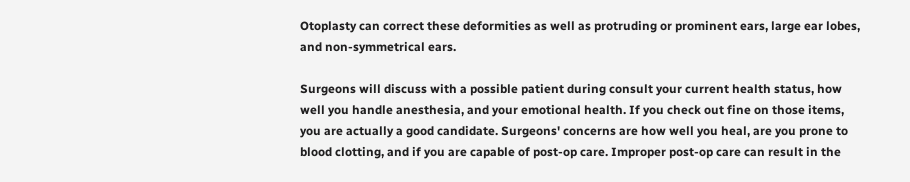Otoplasty can correct these deformities as well as protruding or prominent ears, large ear lobes, and non-symmetrical ears.

Surgeons will discuss with a possible patient during consult your current health status, how well you handle anesthesia, and your emotional health. If you check out fine on those items, you are actually a good candidate. Surgeons' concerns are how well you heal, are you prone to blood clotting, and if you are capable of post-op care. Improper post-op care can result in the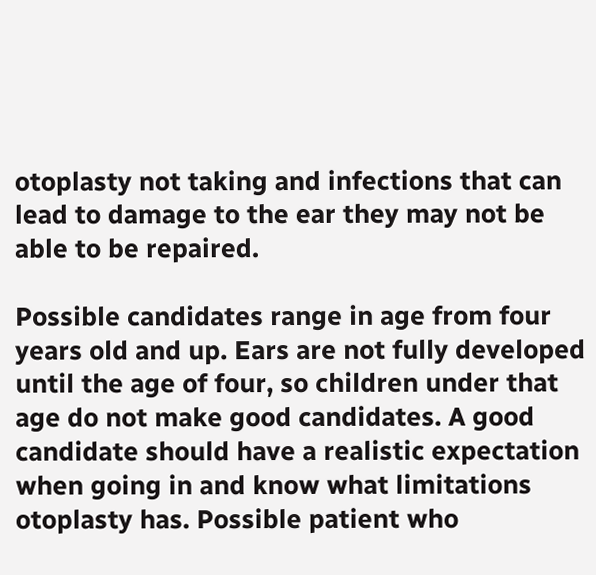otoplasty not taking and infections that can lead to damage to the ear they may not be able to be repaired.

Possible candidates range in age from four years old and up. Ears are not fully developed until the age of four, so children under that age do not make good candidates. A good candidate should have a realistic expectation when going in and know what limitations otoplasty has. Possible patient who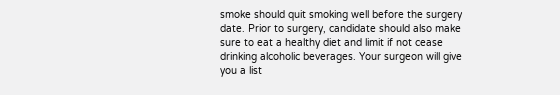smoke should quit smoking well before the surgery date. Prior to surgery, candidate should also make sure to eat a healthy diet and limit if not cease drinking alcoholic beverages. Your surgeon will give you a list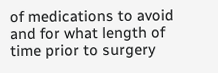of medications to avoid and for what length of time prior to surgery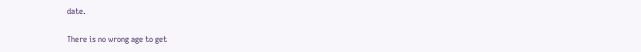date.

There is no wrong age to get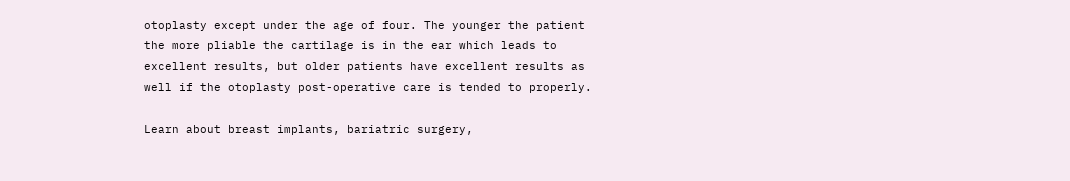otoplasty except under the age of four. The younger the patient the more pliable the cartilage is in the ear which leads to excellent results, but older patients have excellent results as well if the otoplasty post-operative care is tended to properly.

Learn about breast implants, bariatric surgery,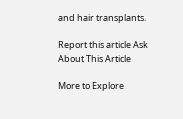and hair transplants.

Report this article Ask About This Article

More to Explore